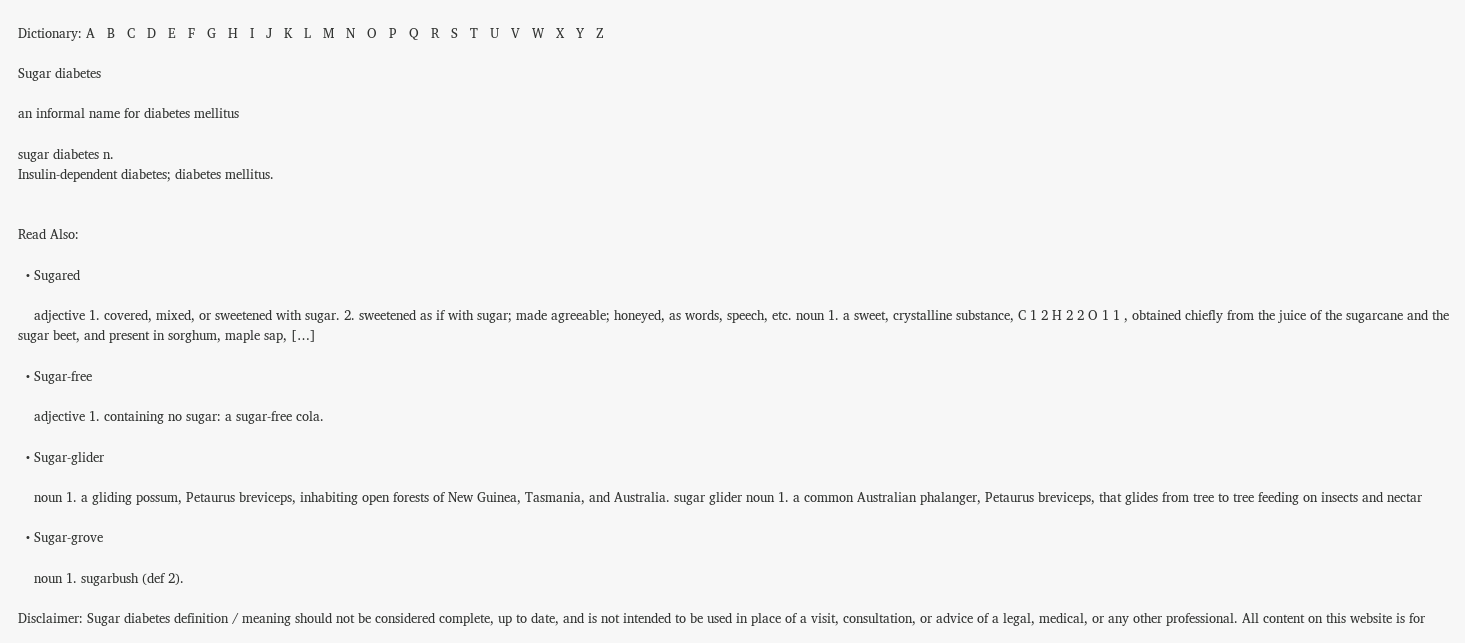Dictionary: A   B   C   D   E   F   G   H   I   J   K   L   M   N   O   P   Q   R   S   T   U   V   W   X   Y   Z

Sugar diabetes

an informal name for diabetes mellitus

sugar diabetes n.
Insulin-dependent diabetes; diabetes mellitus.


Read Also:

  • Sugared

    adjective 1. covered, mixed, or sweetened with sugar. 2. sweetened as if with sugar; made agreeable; honeyed, as words, speech, etc. noun 1. a sweet, crystalline substance, C 1 2 H 2 2 O 1 1 , obtained chiefly from the juice of the sugarcane and the sugar beet, and present in sorghum, maple sap, […]

  • Sugar-free

    adjective 1. containing no sugar: a sugar-free cola.

  • Sugar-glider

    noun 1. a gliding possum, Petaurus breviceps, inhabiting open forests of New Guinea, Tasmania, and Australia. sugar glider noun 1. a common Australian phalanger, Petaurus breviceps, that glides from tree to tree feeding on insects and nectar

  • Sugar-grove

    noun 1. sugarbush (def 2).

Disclaimer: Sugar diabetes definition / meaning should not be considered complete, up to date, and is not intended to be used in place of a visit, consultation, or advice of a legal, medical, or any other professional. All content on this website is for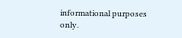informational purposes only.